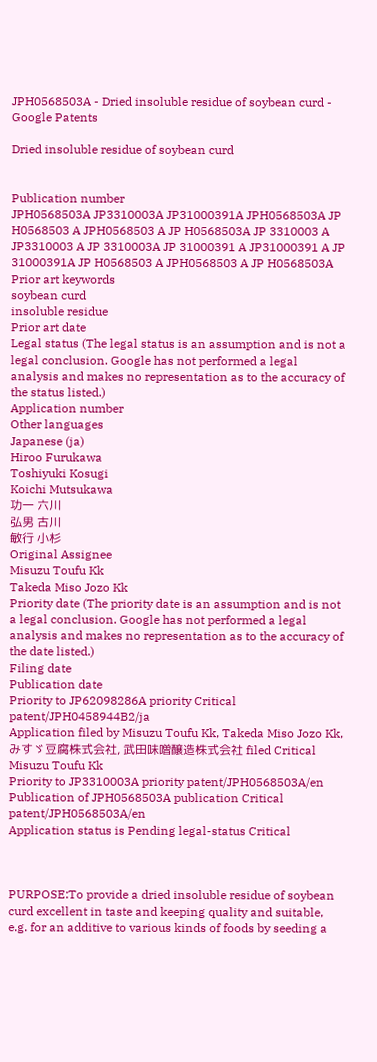JPH0568503A - Dried insoluble residue of soybean curd - Google Patents

Dried insoluble residue of soybean curd


Publication number
JPH0568503A JP3310003A JP31000391A JPH0568503A JP H0568503 A JPH0568503 A JP H0568503A JP 3310003 A JP3310003 A JP 3310003A JP 31000391 A JP31000391 A JP 31000391A JP H0568503 A JPH0568503 A JP H0568503A
Prior art keywords
soybean curd
insoluble residue
Prior art date
Legal status (The legal status is an assumption and is not a legal conclusion. Google has not performed a legal analysis and makes no representation as to the accuracy of the status listed.)
Application number
Other languages
Japanese (ja)
Hiroo Furukawa
Toshiyuki Kosugi
Koichi Mutsukawa
功一 六川
弘男 古川
敏行 小杉
Original Assignee
Misuzu Toufu Kk
Takeda Miso Jozo Kk
Priority date (The priority date is an assumption and is not a legal conclusion. Google has not performed a legal analysis and makes no representation as to the accuracy of the date listed.)
Filing date
Publication date
Priority to JP62098286A priority Critical patent/JPH0458944B2/ja
Application filed by Misuzu Toufu Kk, Takeda Miso Jozo Kk, みすゞ豆腐株式会社, 武田味噌醸造株式会社 filed Critical Misuzu Toufu Kk
Priority to JP3310003A priority patent/JPH0568503A/en
Publication of JPH0568503A publication Critical patent/JPH0568503A/en
Application status is Pending legal-status Critical



PURPOSE:To provide a dried insoluble residue of soybean curd excellent in taste and keeping quality and suitable, e.g. for an additive to various kinds of foods by seeding a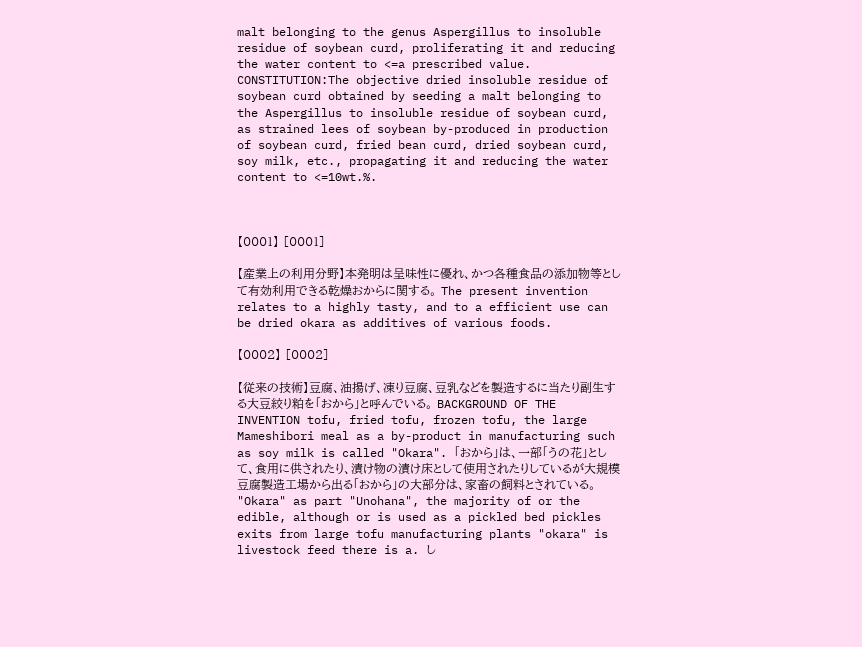malt belonging to the genus Aspergillus to insoluble residue of soybean curd, proliferating it and reducing the water content to <=a prescribed value. CONSTITUTION:The objective dried insoluble residue of soybean curd obtained by seeding a malt belonging to the Aspergillus to insoluble residue of soybean curd, as strained lees of soybean by-produced in production of soybean curd, fried bean curd, dried soybean curd, soy milk, etc., propagating it and reducing the water content to <=10wt.%.



【0001】 [0001]

【産業上の利用分野】本発明は呈味性に優れ、かつ各種食品の添加物等として有効利用できる乾燥おからに関する。 The present invention relates to a highly tasty, and to a efficient use can be dried okara as additives of various foods.

【0002】 [0002]

【従来の技術】豆腐、油揚げ、凍り豆腐、豆乳などを製造するに当たり副生する大豆絞り粕を「おから」と呼んでいる。 BACKGROUND OF THE INVENTION tofu, fried tofu, frozen tofu, the large Mameshibori meal as a by-product in manufacturing such as soy milk is called "Okara". 「おから」は、一部「うの花」として、食用に供されたり、漬け物の漬け床として使用されたりしているが大規模豆腐製造工場から出る「おから」の大部分は、家畜の飼料とされている。 "Okara" as part "Unohana", the majority of or the edible, although or is used as a pickled bed pickles exits from large tofu manufacturing plants "okara" is livestock feed there is a. し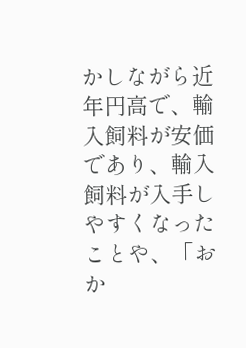かしながら近年円高で、輸入飼料が安価であり、輸入飼料が入手しやすくなったことや、「おか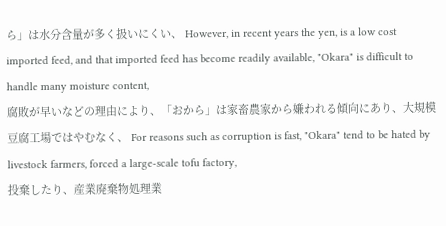ら」は水分含量が多く扱いにくい、 However, in recent years the yen, is a low cost imported feed, and that imported feed has become readily available, "Okara" is difficult to handle many moisture content,
腐敗が早いなどの理由により、「おから」は家畜農家から嫌われる傾向にあり、大規模豆腐工場ではやむなく、 For reasons such as corruption is fast, "Okara" tend to be hated by livestock farmers, forced a large-scale tofu factory,
投棄したり、産業廃棄物処理業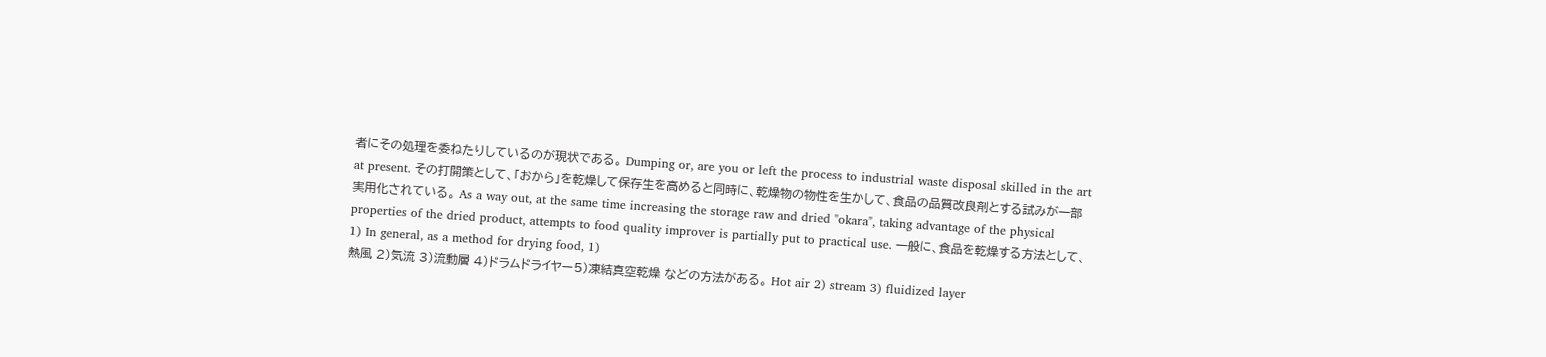者にその処理を委ねたりしているのが現状である。 Dumping or, are you or left the process to industrial waste disposal skilled in the art at present. その打開策として、「おから」を乾燥して保存生を高めると同時に、乾燥物の物性を生かして、食品の品質改良剤とする試みが一部実用化されている。 As a way out, at the same time increasing the storage raw and dried "okara", taking advantage of the physical properties of the dried product, attempts to food quality improver is partially put to practical use. 一般に、食品を乾燥する方法として、1) In general, as a method for drying food, 1)
熱風 2)気流 3)流動層 4)ドラムドライヤー5)凍結真空乾燥 などの方法がある。 Hot air 2) stream 3) fluidized layer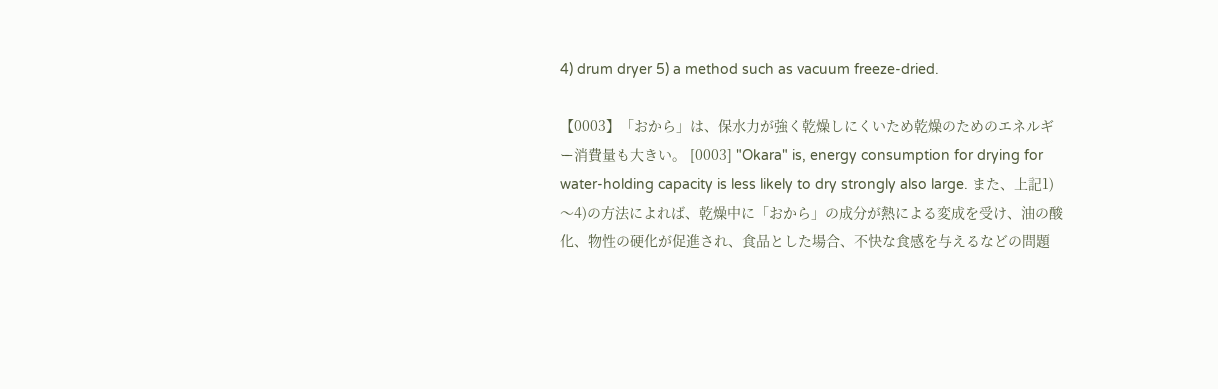4) drum dryer 5) a method such as vacuum freeze-dried.

【0003】「おから」は、保水力が強く乾燥しにくいため乾燥のためのエネルギー消費量も大きい。 [0003] "Okara" is, energy consumption for drying for water-holding capacity is less likely to dry strongly also large. また、上記1)〜4)の方法によれば、乾燥中に「おから」の成分が熱による変成を受け、油の酸化、物性の硬化が促進され、食品とした場合、不快な食感を与えるなどの問題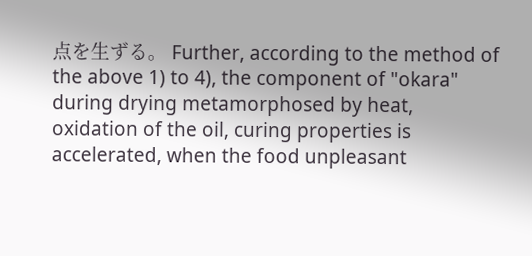点を生ずる。 Further, according to the method of the above 1) to 4), the component of "okara" during drying metamorphosed by heat, oxidation of the oil, curing properties is accelerated, when the food unpleasant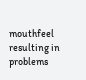mouthfeel resulting in problems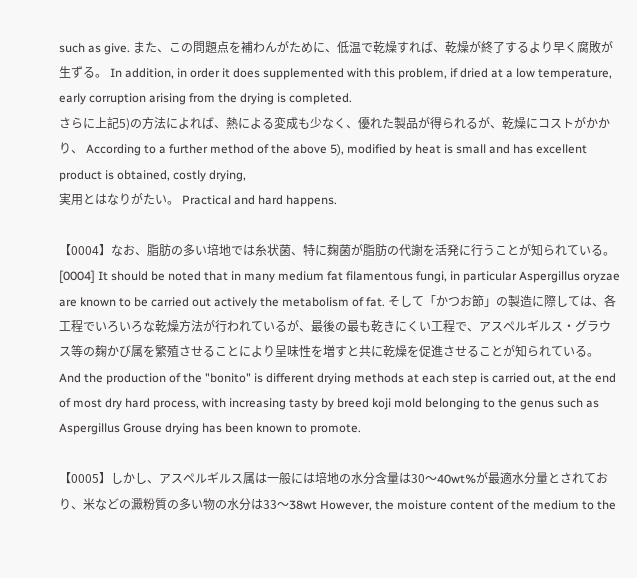such as give. また、この問題点を補わんがために、低温で乾燥すれば、乾燥が終了するより早く腐敗が生ずる。 In addition, in order it does supplemented with this problem, if dried at a low temperature, early corruption arising from the drying is completed.
さらに上記5)の方法によれば、熱による変成も少なく、優れた製品が得られるが、乾燥にコストがかかり、 According to a further method of the above 5), modified by heat is small and has excellent product is obtained, costly drying,
実用とはなりがたい。 Practical and hard happens.

【0004】なお、脂肪の多い培地では糸状菌、特に麹菌が脂肪の代謝を活発に行うことが知られている。 [0004] It should be noted that in many medium fat filamentous fungi, in particular Aspergillus oryzae are known to be carried out actively the metabolism of fat. そして「かつお節」の製造に際しては、各工程でいろいろな乾燥方法が行われているが、最後の最も乾きにくい工程で、アスペルギルス・グラウス等の麹かび属を繁殖させることにより呈味性を増すと共に乾燥を促進させることが知られている。 And the production of the "bonito" is different drying methods at each step is carried out, at the end of most dry hard process, with increasing tasty by breed koji mold belonging to the genus such as Aspergillus Grouse drying has been known to promote.

【0005】しかし、アスペルギルス属は一般には培地の水分含量は30〜40wt%が最適水分量とされており、米などの澱粉質の多い物の水分は33〜38wt However, the moisture content of the medium to the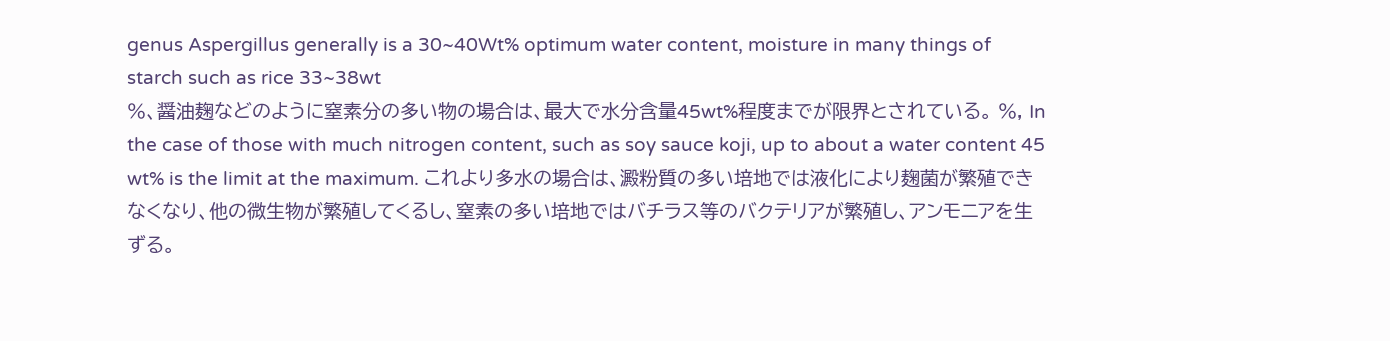genus Aspergillus generally is a 30~40Wt% optimum water content, moisture in many things of starch such as rice 33~38wt
%、醤油麹などのように窒素分の多い物の場合は、最大で水分含量45wt%程度までが限界とされている。 %, In the case of those with much nitrogen content, such as soy sauce koji, up to about a water content 45 wt% is the limit at the maximum. これより多水の場合は、澱粉質の多い培地では液化により麹菌が繁殖できなくなり、他の微生物が繁殖してくるし、窒素の多い培地ではバチラス等のバクテリアが繁殖し、アンモニアを生ずる。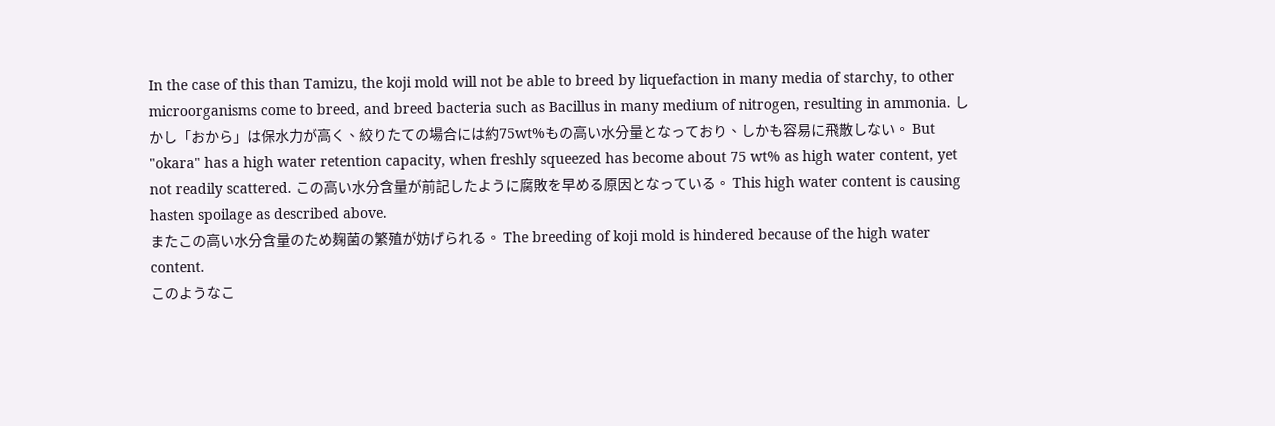In the case of this than Tamizu, the koji mold will not be able to breed by liquefaction in many media of starchy, to other microorganisms come to breed, and breed bacteria such as Bacillus in many medium of nitrogen, resulting in ammonia. しかし「おから」は保水力が高く、絞りたての場合には約75wt%もの高い水分量となっており、しかも容易に飛散しない。 But "okara" has a high water retention capacity, when freshly squeezed has become about 75 wt% as high water content, yet not readily scattered. この高い水分含量が前記したように腐敗を早める原因となっている。 This high water content is causing hasten spoilage as described above.
またこの高い水分含量のため麹菌の繁殖が妨げられる。 The breeding of koji mold is hindered because of the high water content.
このようなこ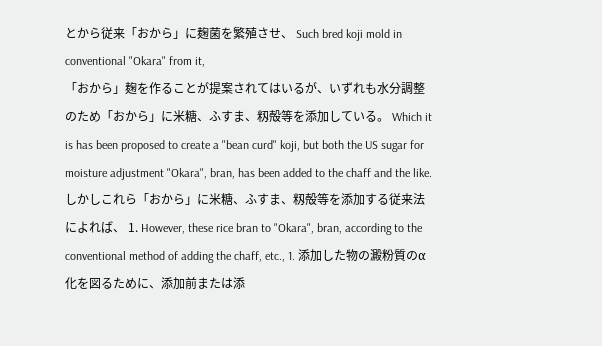とから従来「おから」に麹菌を繁殖させ、 Such bred koji mold in conventional "Okara" from it,
「おから」麹を作ることが提案されてはいるが、いずれも水分調整のため「おから」に米糖、ふすま、籾殻等を添加している。 Which it is has been proposed to create a "bean curd" koji, but both the US sugar for moisture adjustment "Okara", bran, has been added to the chaff and the like. しかしこれら「おから」に米糖、ふすま、籾殻等を添加する従来法によれば、 1. However, these rice bran to "Okara", bran, according to the conventional method of adding the chaff, etc., 1. 添加した物の澱粉質のα化を図るために、添加前または添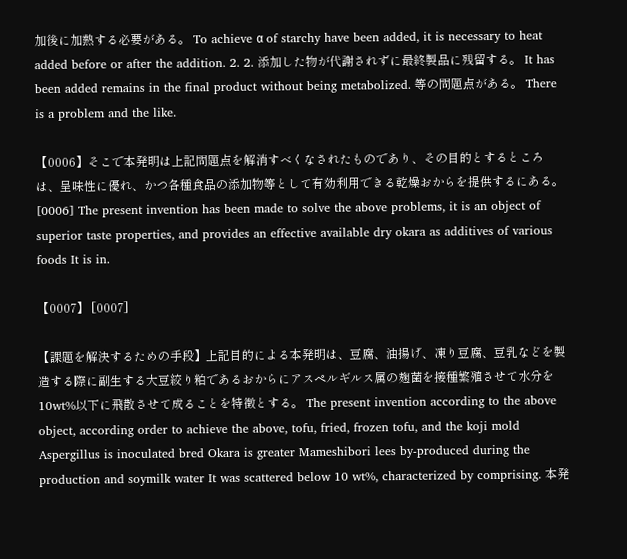加後に加熱する必要がある。 To achieve α of starchy have been added, it is necessary to heat added before or after the addition. 2. 2. 添加した物が代謝されずに最終製品に残留する。 It has been added remains in the final product without being metabolized. 等の問題点がある。 There is a problem and the like.

【0006】そこで本発明は上記問題点を解消すべくなされたものであり、その目的とするところは、呈味性に優れ、かつ各種食品の添加物等として有効利用できる乾燥おからを提供するにある。 [0006] The present invention has been made to solve the above problems, it is an object of superior taste properties, and provides an effective available dry okara as additives of various foods It is in.

【0007】 [0007]

【課題を解決するための手段】上記目的による本発明は、豆腐、油揚げ、凍り豆腐、豆乳などを製造する際に副生する大豆絞り粕であるおからにアスペルギルス属の麹菌を接種繁殖させて水分を10wt%以下に飛散させて成ることを特徴とする。 The present invention according to the above object, according order to achieve the above, tofu, fried, frozen tofu, and the koji mold Aspergillus is inoculated bred Okara is greater Mameshibori lees by-produced during the production and soymilk water It was scattered below 10 wt%, characterized by comprising. 本発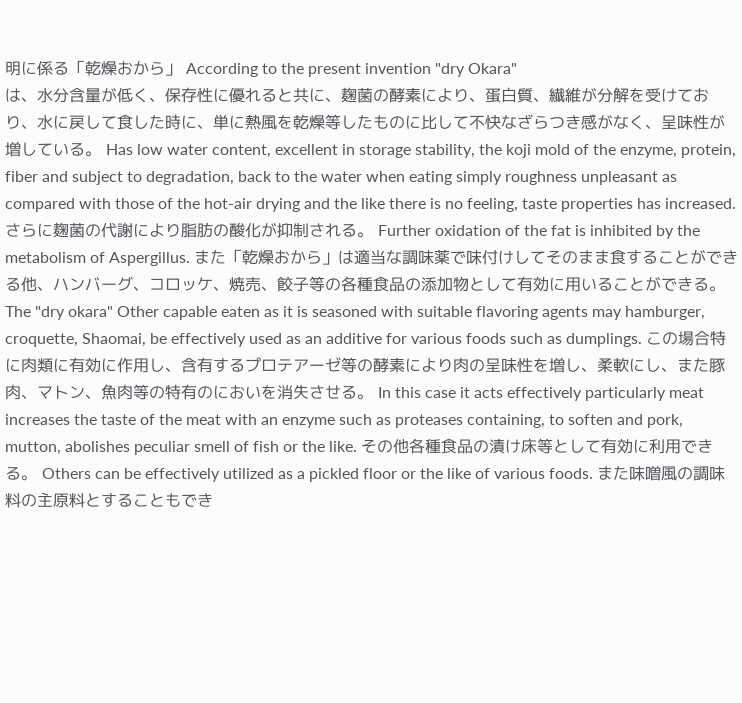明に係る「乾燥おから」 According to the present invention "dry Okara"
は、水分含量が低く、保存性に優れると共に、麹菌の酵素により、蛋白質、繊維が分解を受けており、水に戻して食した時に、単に熱風を乾燥等したものに比して不快なざらつき感がなく、呈味性が増している。 Has low water content, excellent in storage stability, the koji mold of the enzyme, protein, fiber and subject to degradation, back to the water when eating simply roughness unpleasant as compared with those of the hot-air drying and the like there is no feeling, taste properties has increased. さらに麹菌の代謝により脂肪の酸化が抑制される。 Further oxidation of the fat is inhibited by the metabolism of Aspergillus. また「乾燥おから」は適当な調味薬で味付けしてそのまま食することができる他、ハンバーグ、コロッケ、焼売、餃子等の各種食品の添加物として有効に用いることができる。 The "dry okara" Other capable eaten as it is seasoned with suitable flavoring agents may hamburger, croquette, Shaomai, be effectively used as an additive for various foods such as dumplings. この場合特に肉類に有効に作用し、含有するプロテアーゼ等の酵素により肉の呈味性を増し、柔軟にし、また豚肉、マトン、魚肉等の特有のにおいを消失させる。 In this case it acts effectively particularly meat increases the taste of the meat with an enzyme such as proteases containing, to soften and pork, mutton, abolishes peculiar smell of fish or the like. その他各種食品の漬け床等として有効に利用できる。 Others can be effectively utilized as a pickled floor or the like of various foods. また味噌風の調味料の主原料とすることもでき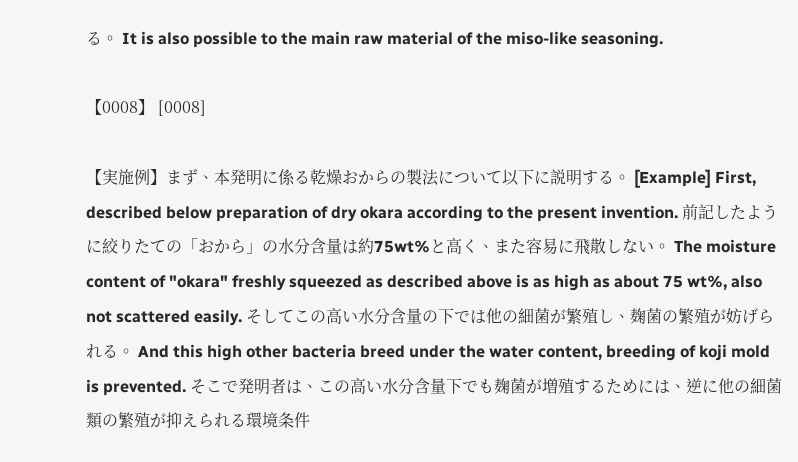る。 It is also possible to the main raw material of the miso-like seasoning.

【0008】 [0008]

【実施例】まず、本発明に係る乾燥おからの製法について以下に説明する。 [Example] First, described below preparation of dry okara according to the present invention. 前記したように絞りたての「おから」の水分含量は約75wt%と高く、また容易に飛散しない。 The moisture content of "okara" freshly squeezed as described above is as high as about 75 wt%, also not scattered easily. そしてこの高い水分含量の下では他の細菌が繁殖し、麹菌の繁殖が妨げられる。 And this high other bacteria breed under the water content, breeding of koji mold is prevented. そこで発明者は、この高い水分含量下でも麹菌が増殖するためには、逆に他の細菌類の繁殖が抑えられる環境条件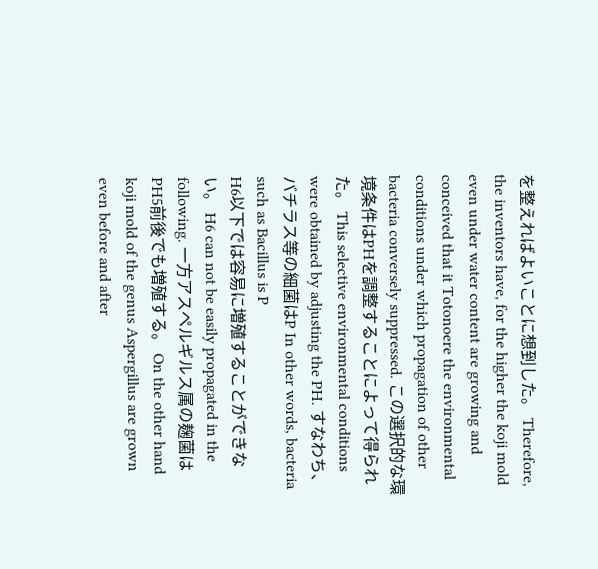を整えればよいことに想到した。 Therefore, the inventors have, for the higher the koji mold even under water content are growing and conceived that it Totonoere the environmental conditions under which propagation of other bacteria conversely suppressed. この選択的な環境条件はPHを調整することによって得られた。 This selective environmental conditions were obtained by adjusting the PH. すなわち、バチラス等の細菌はP In other words, bacteria such as Bacillus is P
H6以下では容易に増殖することができない。 H6 can not be easily propagated in the following. 一方アスペルギルス属の麹菌はPH5前後でも増殖する。 On the other hand koji mold of the genus Aspergillus are grown even before and after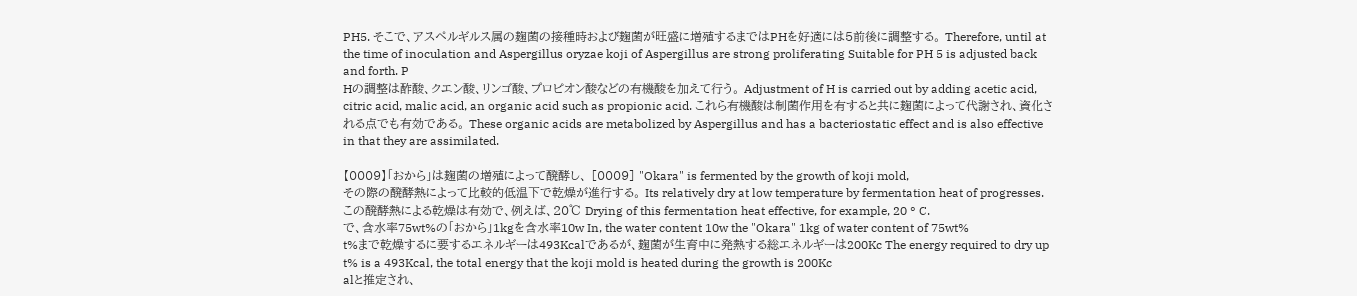PH5. そこで、アスペルギルス属の麹菌の接種時および麹菌が旺盛に増殖するまではPHを好適には5前後に調整する。 Therefore, until at the time of inoculation and Aspergillus oryzae koji of Aspergillus are strong proliferating Suitable for PH 5 is adjusted back and forth. P
Hの調整は酢酸、クエン酸、リンゴ酸、プロピオン酸などの有機酸を加えて行う。 Adjustment of H is carried out by adding acetic acid, citric acid, malic acid, an organic acid such as propionic acid. これら有機酸は制菌作用を有すると共に麹菌によって代謝され、資化される点でも有効である。 These organic acids are metabolized by Aspergillus and has a bacteriostatic effect and is also effective in that they are assimilated.

【0009】「おから」は麹菌の増殖によって醗酵し、 [0009] "Okara" is fermented by the growth of koji mold,
その際の醗酵熱によって比較的低温下で乾燥が進行する。 Its relatively dry at low temperature by fermentation heat of progresses. この醗酵熱による乾燥は有効で、例えば、20℃ Drying of this fermentation heat effective, for example, 20 ° C.
で、含水率75wt%の「おから」1kgを含水率10w In, the water content 10w the "Okara" 1kg of water content of 75wt%
t%まで乾燥するに要するエネルギーは493Kcalであるが、麹菌が生育中に発熱する総エネルギーは200Kc The energy required to dry up t% is a 493Kcal, the total energy that the koji mold is heated during the growth is 200Kc
alと推定され、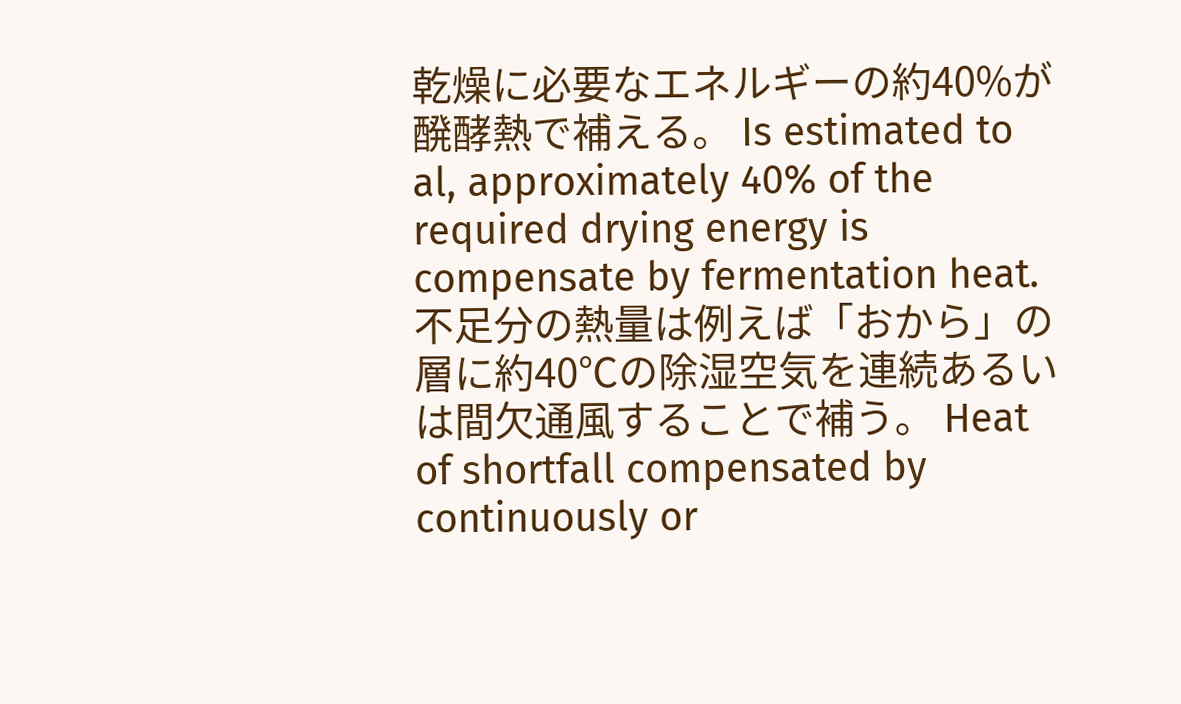乾燥に必要なエネルギーの約40%が醗酵熱で補える。 Is estimated to al, approximately 40% of the required drying energy is compensate by fermentation heat. 不足分の熱量は例えば「おから」の層に約40℃の除湿空気を連続あるいは間欠通風することで補う。 Heat of shortfall compensated by continuously or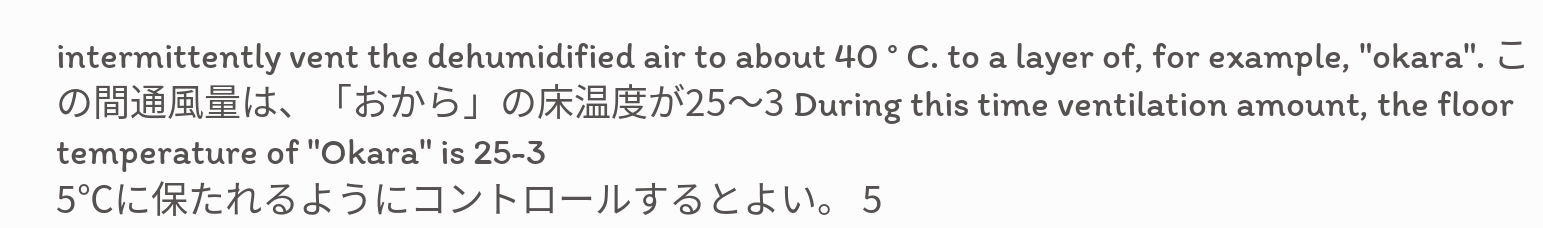intermittently vent the dehumidified air to about 40 ° C. to a layer of, for example, "okara". この間通風量は、「おから」の床温度が25〜3 During this time ventilation amount, the floor temperature of "Okara" is 25-3
5℃に保たれるようにコントロールするとよい。 5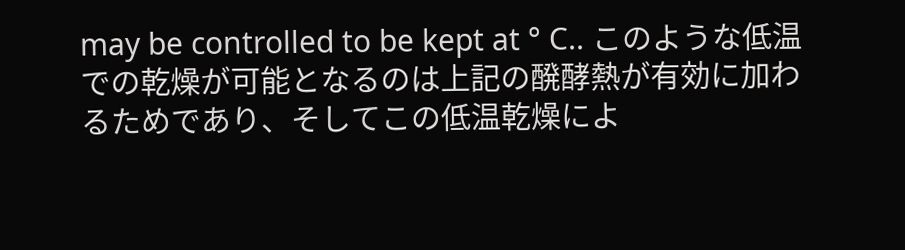may be controlled to be kept at ° C.. このような低温での乾燥が可能となるのは上記の醗酵熱が有効に加わるためであり、そしてこの低温乾燥によ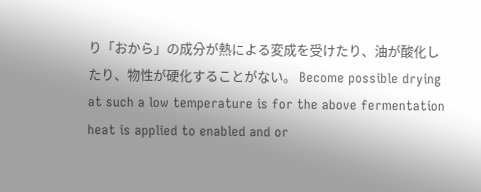り「おから」の成分が熱による変成を受けたり、油が酸化したり、物性が硬化することがない。 Become possible drying at such a low temperature is for the above fermentation heat is applied to enabled and or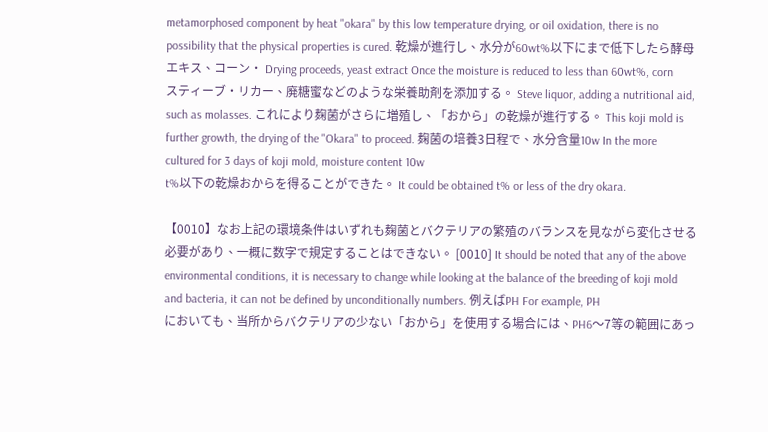metamorphosed component by heat "okara" by this low temperature drying, or oil oxidation, there is no possibility that the physical properties is cured. 乾燥が進行し、水分が60wt%以下にまで低下したら酵母エキス、コーン・ Drying proceeds, yeast extract Once the moisture is reduced to less than 60wt%, corn
スティーブ・リカー、廃糖蜜などのような栄養助剤を添加する。 Steve liquor, adding a nutritional aid, such as molasses. これにより麹菌がさらに増殖し、「おから」の乾燥が進行する。 This koji mold is further growth, the drying of the "Okara" to proceed. 麹菌の培養3日程で、水分含量10w In the more cultured for 3 days of koji mold, moisture content 10w
t%以下の乾燥おからを得ることができた。 It could be obtained t% or less of the dry okara.

【0010】なお上記の環境条件はいずれも麹菌とバクテリアの繁殖のバランスを見ながら変化させる必要があり、一概に数字で規定することはできない。 [0010] It should be noted that any of the above environmental conditions, it is necessary to change while looking at the balance of the breeding of koji mold and bacteria, it can not be defined by unconditionally numbers. 例えばPH For example, PH
においても、当所からバクテリアの少ない「おから」を使用する場合には、PH6〜7等の範囲にあっ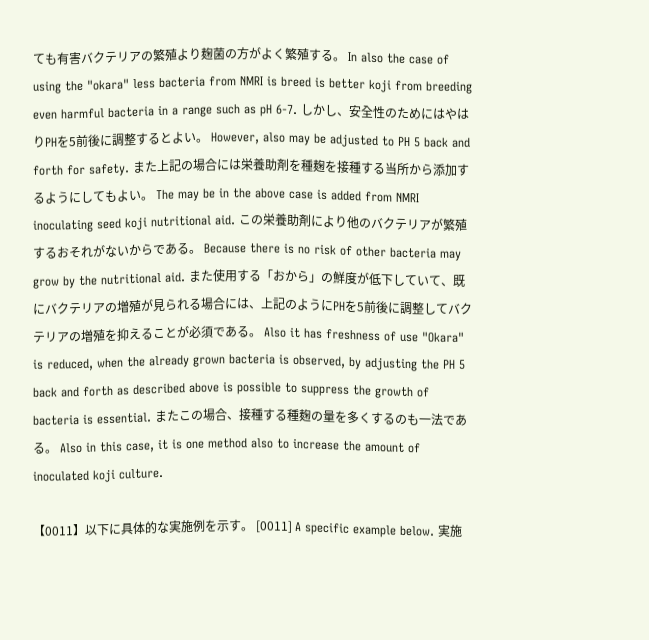ても有害バクテリアの繁殖より麹菌の方がよく繁殖する。 In also the case of using the "okara" less bacteria from NMRI is breed is better koji from breeding even harmful bacteria in a range such as pH 6-7. しかし、安全性のためにはやはりPHを5前後に調整するとよい。 However, also may be adjusted to PH 5 back and forth for safety. また上記の場合には栄養助剤を種麹を接種する当所から添加するようにしてもよい。 The may be in the above case is added from NMRI inoculating seed koji nutritional aid. この栄養助剤により他のバクテリアが繁殖するおそれがないからである。 Because there is no risk of other bacteria may grow by the nutritional aid. また使用する「おから」の鮮度が低下していて、既にバクテリアの増殖が見られる場合には、上記のようにPHを5前後に調整してバクテリアの増殖を抑えることが必須である。 Also it has freshness of use "Okara" is reduced, when the already grown bacteria is observed, by adjusting the PH 5 back and forth as described above is possible to suppress the growth of bacteria is essential. またこの場合、接種する種麹の量を多くするのも一法である。 Also in this case, it is one method also to increase the amount of inoculated koji culture.

【0011】以下に具体的な実施例を示す。 [0011] A specific example below. 実施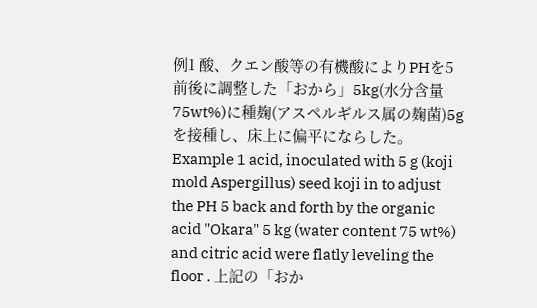例1 酸、クエン酸等の有機酸によりPHを5前後に調整した「おから」5kg(水分含量75wt%)に種麹(アスペルギルス属の麹菌)5gを接種し、床上に偏平にならした。 Example 1 acid, inoculated with 5 g (koji mold Aspergillus) seed koji in to adjust the PH 5 back and forth by the organic acid "Okara" 5 kg (water content 75 wt%) and citric acid were flatly leveling the floor . 上記の「おか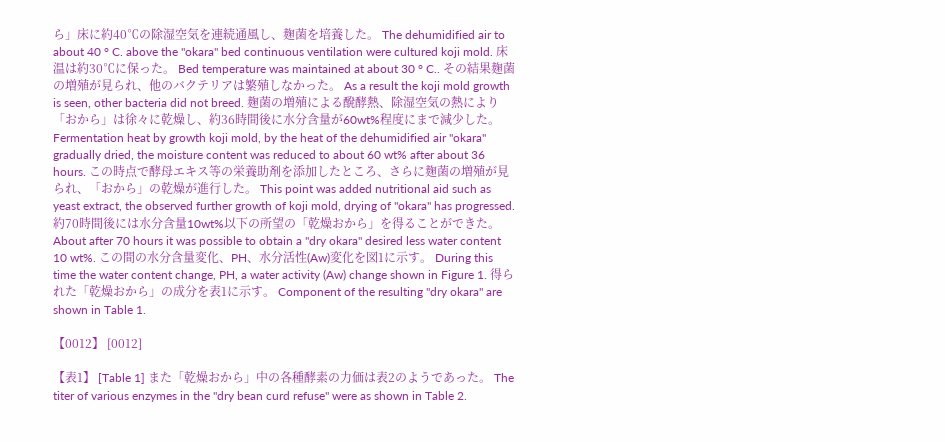ら」床に約40℃の除湿空気を連続通風し、麹菌を培養した。 The dehumidified air to about 40 ° C. above the "okara" bed continuous ventilation were cultured koji mold. 床温は約30℃に保った。 Bed temperature was maintained at about 30 ° C.. その結果麹菌の増殖が見られ、他のバクテリアは繁殖しなかった。 As a result the koji mold growth is seen, other bacteria did not breed. 麹菌の増殖による醗酵熱、除湿空気の熱により「おから」は徐々に乾燥し、約36時間後に水分含量が60wt%程度にまで減少した。 Fermentation heat by growth koji mold, by the heat of the dehumidified air "okara" gradually dried, the moisture content was reduced to about 60 wt% after about 36 hours. この時点で酵母エキス等の栄養助剤を添加したところ、さらに麹菌の増殖が見られ、「おから」の乾燥が進行した。 This point was added nutritional aid such as yeast extract, the observed further growth of koji mold, drying of "okara" has progressed. 約70時間後には水分含量10wt%以下の所望の「乾燥おから」を得ることができた。 About after 70 hours it was possible to obtain a "dry okara" desired less water content 10 wt%. この間の水分含量変化、PH、水分活性(Aw)変化を図1に示す。 During this time the water content change, PH, a water activity (Aw) change shown in Figure 1. 得られた「乾燥おから」の成分を表1に示す。 Component of the resulting "dry okara" are shown in Table 1.

【0012】 [0012]

【表1】 [Table 1] また「乾燥おから」中の各種酵素の力価は表2のようであった。 The titer of various enzymes in the "dry bean curd refuse" were as shown in Table 2.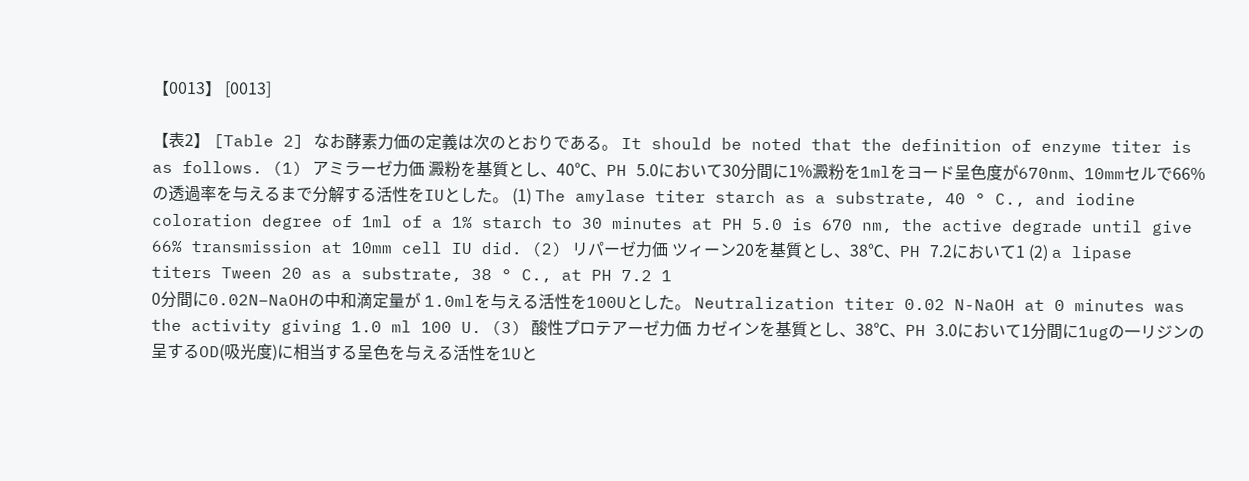【0013】 [0013]

【表2】 [Table 2] なお酵素力価の定義は次のとおりである。 It should be noted that the definition of enzyme titer is as follows. (1) アミラーゼ力価 澱粉を基質とし、40℃、PH 5.0において30分間に1%澱粉を1mlをヨード呈色度が670nm、10mmセルで66%の透過率を与えるまで分解する活性をIUとした。 (1) The amylase titer starch as a substrate, 40 ° C., and iodine coloration degree of 1ml of a 1% starch to 30 minutes at PH 5.0 is 670 nm, the active degrade until give 66% transmission at 10mm cell IU did. (2) リパーゼ力価 ツィーン20を基質とし、38℃、PH 7.2において1 (2) a lipase titers Tween 20 as a substrate, 38 ° C., at PH 7.2 1
0分間に0.02N−NaOHの中和滴定量が 1.0mlを与える活性を100Uとした。 Neutralization titer 0.02 N-NaOH at 0 minutes was the activity giving 1.0 ml 100 U. (3) 酸性プロテアーゼ力価 カゼインを基質とし、38℃、PH 3.0において1分間に1ugの一リジンの呈するOD(吸光度)に相当する呈色を与える活性を1Uと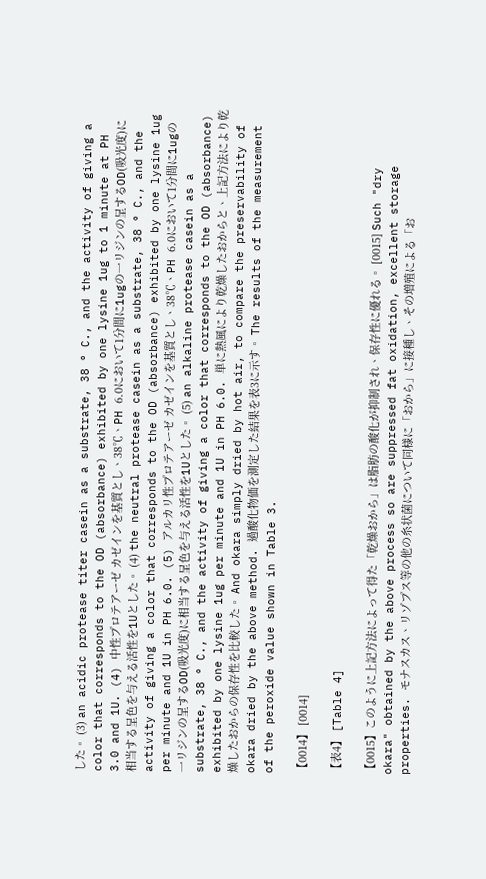した。 (3) an acidic protease titer casein as a substrate, 38 ° C., and the activity of giving a color that corresponds to the OD (absorbance) exhibited by one lysine 1ug to 1 minute at PH 3.0 and 1U. (4) 中性プロテアーゼ カゼインを基質とし、38℃、PH 6.0において1分間に1ugの一リジンの呈するOD(吸光度)に相当する呈色を与える活性を1Uとした。 (4) the neutral protease casein as a substrate, 38 ° C., and the activity of giving a color that corresponds to the OD (absorbance) exhibited by one lysine 1ug per minute and 1U in PH 6.0. (5) アルカリ性プロテアーゼ カゼインを基質とし、38℃、PH 6.0において1分間に1ugの一リジンの呈するOD(吸光度)に相当する呈色を与える活性を1Uとした。 (5) an alkaline protease casein as a substrate, 38 ° C., and the activity of giving a color that corresponds to the OD (absorbance) exhibited by one lysine 1ug per minute and 1U in PH 6.0. 単に熱風により乾燥したおからと、上記方法により乾燥したおからの保存性を比較した。 And okara simply dried by hot air, to compare the preservability of okara dried by the above method. 過酸化物価を測定した結果を表3に示す。 The results of the measurement of the peroxide value shown in Table 3.

【0014】 [0014]

【表4】 [Table 4]

【0015】このように上記方法によって得た「乾燥おから」は脂肪の酸化が抑制され、保存性に優れる。 [0015] Such "dry okara" obtained by the above process so are suppressed fat oxidation, excellent storage properties. モナスカス、リゾプス等の他の糸状菌について同様に「おから」に接種し、その増殖による「お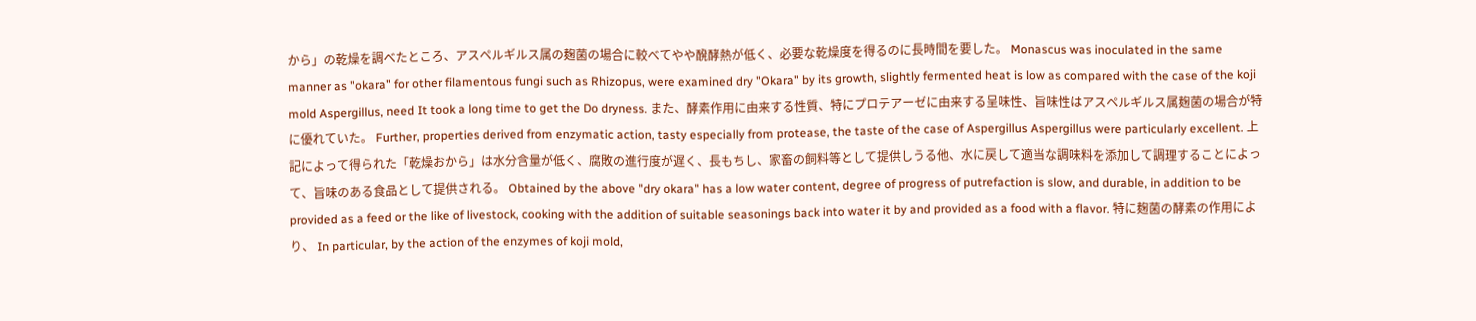から」の乾燥を調べたところ、アスペルギルス属の麹菌の場合に較べてやや醗酵熱が低く、必要な乾燥度を得るのに長時間を要した。 Monascus was inoculated in the same manner as "okara" for other filamentous fungi such as Rhizopus, were examined dry "Okara" by its growth, slightly fermented heat is low as compared with the case of the koji mold Aspergillus, need It took a long time to get the Do dryness. また、酵素作用に由来する性質、特にプロテアーゼに由来する呈味性、旨味性はアスペルギルス属麹菌の場合が特に優れていた。 Further, properties derived from enzymatic action, tasty especially from protease, the taste of the case of Aspergillus Aspergillus were particularly excellent. 上記によって得られた「乾燥おから」は水分含量が低く、腐敗の進行度が遅く、長もちし、家畜の飼料等として提供しうる他、水に戻して適当な調味料を添加して調理することによって、旨味のある食品として提供される。 Obtained by the above "dry okara" has a low water content, degree of progress of putrefaction is slow, and durable, in addition to be provided as a feed or the like of livestock, cooking with the addition of suitable seasonings back into water it by and provided as a food with a flavor. 特に麹菌の酵素の作用により、 In particular, by the action of the enzymes of koji mold,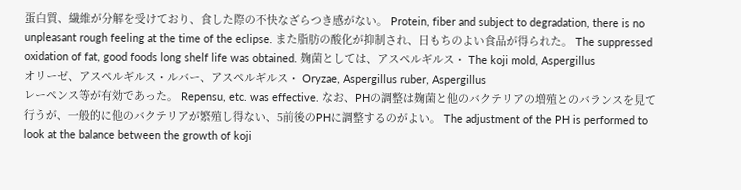蛋白質、繊維が分解を受けており、食した際の不快なざらつき感がない。 Protein, fiber and subject to degradation, there is no unpleasant rough feeling at the time of the eclipse. また脂肪の酸化が抑制され、日もちのよい食品が得られた。 The suppressed oxidation of fat, good foods long shelf life was obtained. 麹菌としては、アスペルギルス・ The koji mold, Aspergillus
オリーゼ、アスペルギルス・ルバー、アスペルギルス・ Oryzae, Aspergillus ruber, Aspergillus
レーペンス等が有効であった。 Repensu, etc. was effective. なお、PHの調整は麹菌と他のバクテリアの増殖とのバランスを見て行うが、一般的に他のバクテリアが繁殖し得ない、5前後のPHに調整するのがよい。 The adjustment of the PH is performed to look at the balance between the growth of koji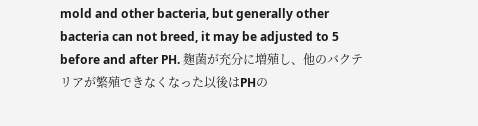mold and other bacteria, but generally other bacteria can not breed, it may be adjusted to 5 before and after PH. 麹菌が充分に増殖し、他のバクテリアが繁殖できなくなった以後はPHの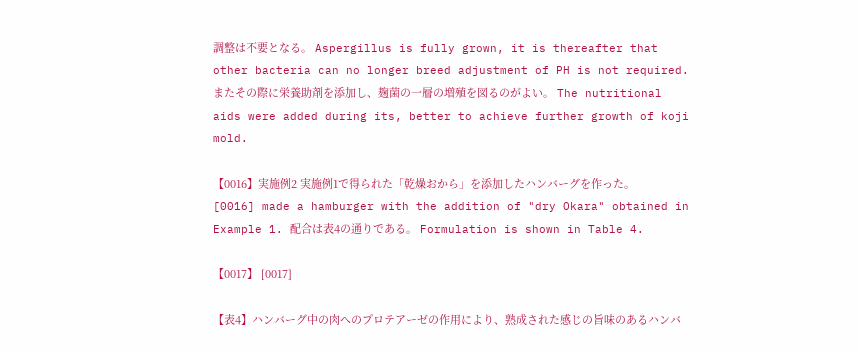調整は不要となる。 Aspergillus is fully grown, it is thereafter that other bacteria can no longer breed adjustment of PH is not required. またその際に栄養助剤を添加し、麹菌の一層の増殖を図るのがよい。 The nutritional aids were added during its, better to achieve further growth of koji mold.

【0016】実施例2 実施例1で得られた「乾燥おから」を添加したハンバーグを作った。 [0016] made a hamburger with the addition of "dry Okara" obtained in Example 1. 配合は表4の通りである。 Formulation is shown in Table 4.

【0017】 [0017]

【表4】ハンバーグ中の肉へのプロテアーゼの作用により、熟成された感じの旨味のあるハンバ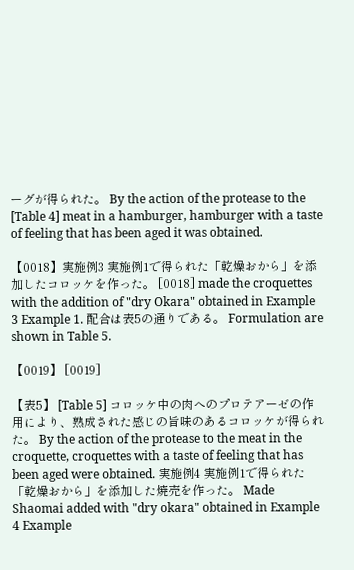ーグが得られた。 By the action of the protease to the [Table 4] meat in a hamburger, hamburger with a taste of feeling that has been aged it was obtained.

【0018】実施例3 実施例1で得られた「乾燥おから」を添加したコロッケを作った。 [0018] made the croquettes with the addition of "dry Okara" obtained in Example 3 Example 1. 配合は表5の通りである。 Formulation are shown in Table 5.

【0019】 [0019]

【表5】 [Table 5] コロッケ中の肉へのプロテアーゼの作用により、熟成された感じの旨味のあるコロッケが得られた。 By the action of the protease to the meat in the croquette, croquettes with a taste of feeling that has been aged were obtained. 実施例4 実施例1で得られた「乾燥おから」を添加した焼売を作った。 Made Shaomai added with "dry okara" obtained in Example 4 Example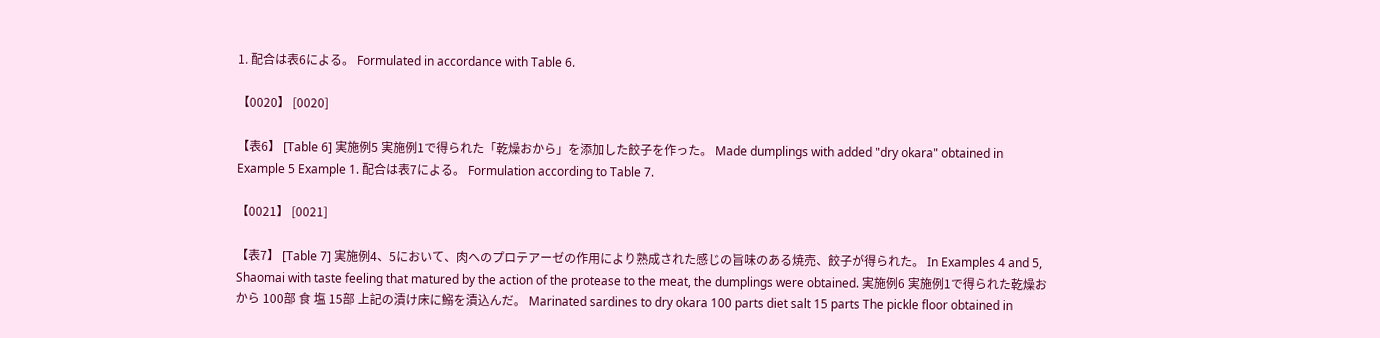1. 配合は表6による。 Formulated in accordance with Table 6.

【0020】 [0020]

【表6】 [Table 6] 実施例5 実施例1で得られた「乾燥おから」を添加した餃子を作った。 Made dumplings with added "dry okara" obtained in Example 5 Example 1. 配合は表7による。 Formulation according to Table 7.

【0021】 [0021]

【表7】 [Table 7] 実施例4、5において、肉へのプロテアーゼの作用により熟成された感じの旨味のある焼売、餃子が得られた。 In Examples 4 and 5, Shaomai with taste feeling that matured by the action of the protease to the meat, the dumplings were obtained. 実施例6 実施例1で得られた乾燥おから 100部 食 塩 15部 上記の漬け床に鰯を漬込んだ。 Marinated sardines to dry okara 100 parts diet salt 15 parts The pickle floor obtained in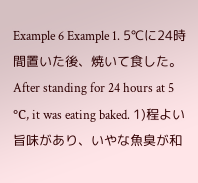Example 6 Example 1. 5℃に24時間置いた後、焼いて食した。 After standing for 24 hours at 5 ℃, it was eating baked. 1)程よい旨味があり、いやな魚臭が和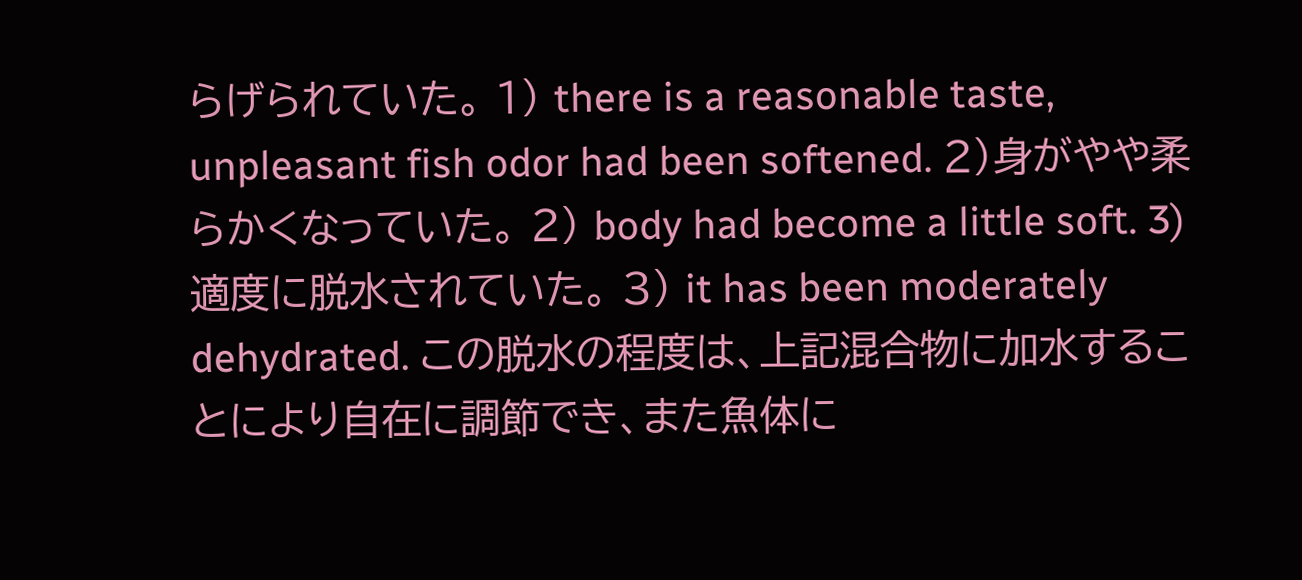らげられていた。 1) there is a reasonable taste, unpleasant fish odor had been softened. 2)身がやや柔らかくなっていた。 2) body had become a little soft. 3)適度に脱水されていた。 3) it has been moderately dehydrated. この脱水の程度は、上記混合物に加水することにより自在に調節でき、また魚体に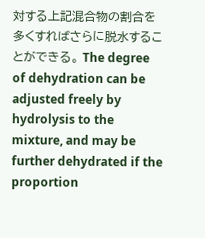対する上記混合物の割合を多くすればさらに脱水することができる。 The degree of dehydration can be adjusted freely by hydrolysis to the mixture, and may be further dehydrated if the proportion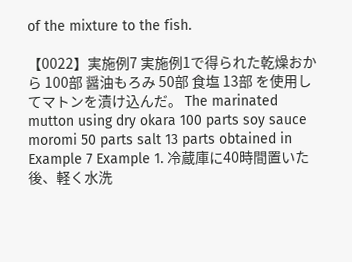of the mixture to the fish.

【0022】実施例7 実施例1で得られた乾燥おから 100部 醤油もろみ 50部 食塩 13部 を使用してマトンを漬け込んだ。 The marinated mutton using dry okara 100 parts soy sauce moromi 50 parts salt 13 parts obtained in Example 7 Example 1. 冷蔵庫に40時間置いた後、軽く水洗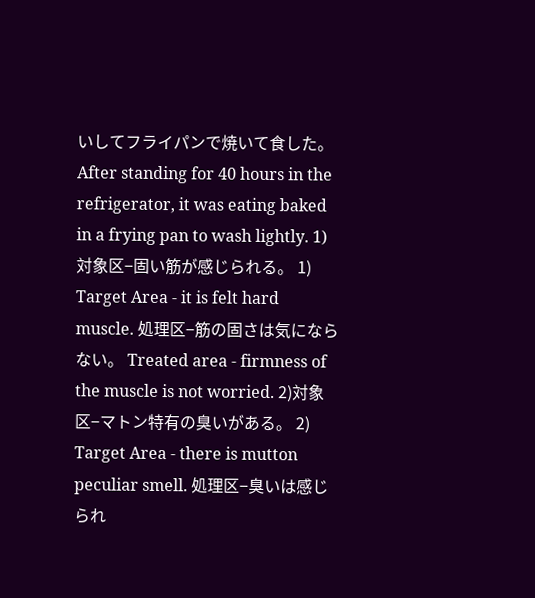いしてフライパンで焼いて食した。 After standing for 40 hours in the refrigerator, it was eating baked in a frying pan to wash lightly. 1)対象区−固い筋が感じられる。 1) Target Area - it is felt hard muscle. 処理区−筋の固さは気にならない。 Treated area - firmness of the muscle is not worried. 2)対象区−マトン特有の臭いがある。 2) Target Area - there is mutton peculiar smell. 処理区−臭いは感じられ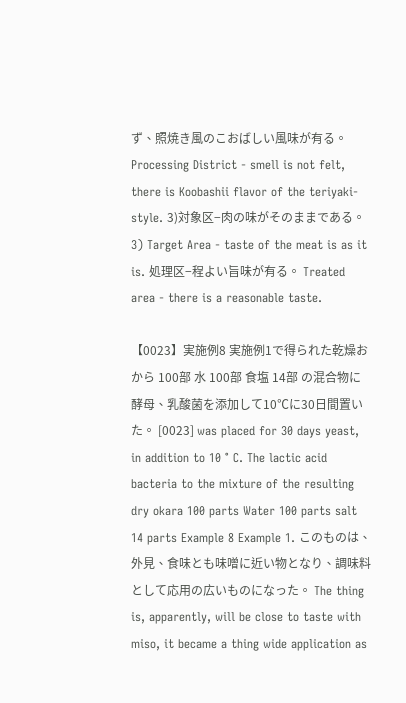ず、照焼き風のこおばしい風味が有る。 Processing District - smell is not felt, there is Koobashii flavor of the teriyaki-style. 3)対象区−肉の味がそのままである。 3) Target Area - taste of the meat is as it is. 処理区−程よい旨味が有る。 Treated area - there is a reasonable taste.

【0023】実施例8 実施例1で得られた乾燥おから 100部 水 100部 食塩 14部 の混合物に酵母、乳酸菌を添加して10℃に30日間置いた。 [0023] was placed for 30 days yeast, in addition to 10 ° C. The lactic acid bacteria to the mixture of the resulting dry okara 100 parts Water 100 parts salt 14 parts Example 8 Example 1. このものは、外見、食味とも味噌に近い物となり、調味料として応用の広いものになった。 The thing is, apparently, will be close to taste with miso, it became a thing wide application as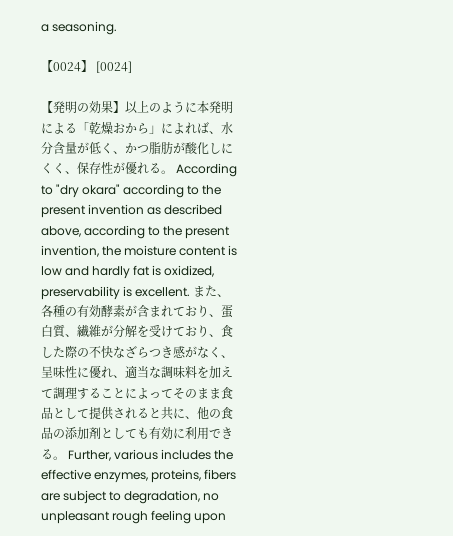a seasoning.

【0024】 [0024]

【発明の効果】以上のように本発明による「乾燥おから」によれば、水分含量が低く、かつ脂肪が酸化しにくく、保存性が優れる。 According to "dry okara" according to the present invention as described above, according to the present invention, the moisture content is low and hardly fat is oxidized, preservability is excellent. また、各種の有効酵素が含まれており、蛋白質、繊維が分解を受けており、食した際の不快なざらつき感がなく、呈味性に優れ、適当な調味料を加えて調理することによってそのまま食品として提供されると共に、他の食品の添加剤としても有効に利用できる。 Further, various includes the effective enzymes, proteins, fibers are subject to degradation, no unpleasant rough feeling upon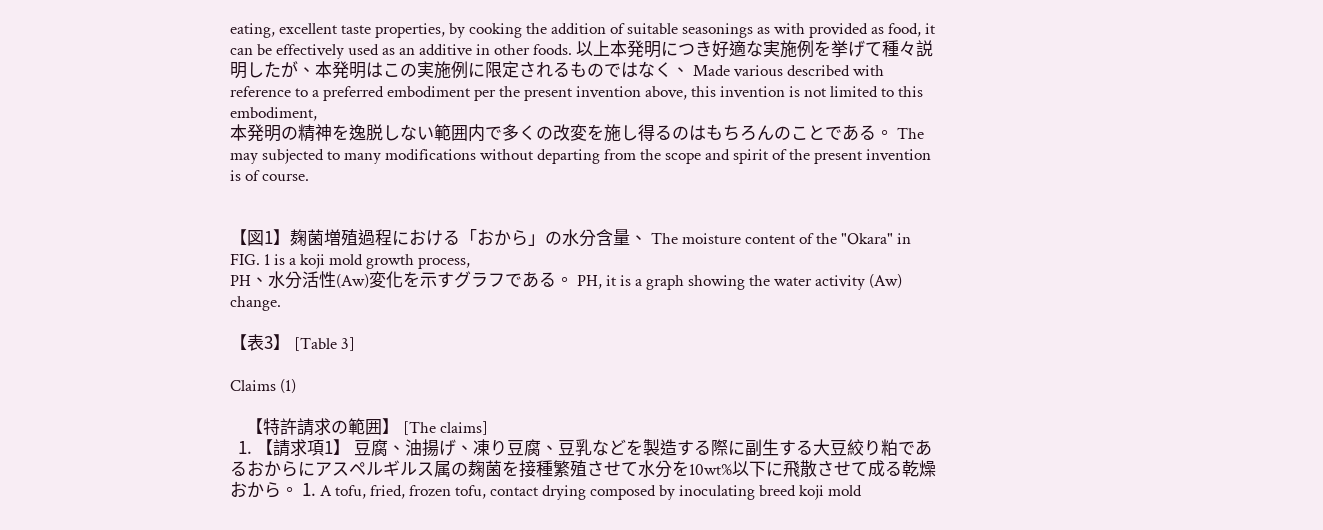eating, excellent taste properties, by cooking the addition of suitable seasonings as with provided as food, it can be effectively used as an additive in other foods. 以上本発明につき好適な実施例を挙げて種々説明したが、本発明はこの実施例に限定されるものではなく、 Made various described with reference to a preferred embodiment per the present invention above, this invention is not limited to this embodiment,
本発明の精神を逸脱しない範囲内で多くの改変を施し得るのはもちろんのことである。 The may subjected to many modifications without departing from the scope and spirit of the present invention is of course.


【図1】麹菌増殖過程における「おから」の水分含量、 The moisture content of the "Okara" in FIG. 1 is a koji mold growth process,
PH、水分活性(Aw)変化を示すグラフである。 PH, it is a graph showing the water activity (Aw) change.

【表3】 [Table 3]

Claims (1)

    【特許請求の範囲】 [The claims]
  1. 【請求項1】 豆腐、油揚げ、凍り豆腐、豆乳などを製造する際に副生する大豆絞り粕であるおからにアスペルギルス属の麹菌を接種繁殖させて水分を10wt%以下に飛散させて成る乾燥おから。 1. A tofu, fried, frozen tofu, contact drying composed by inoculating breed koji mold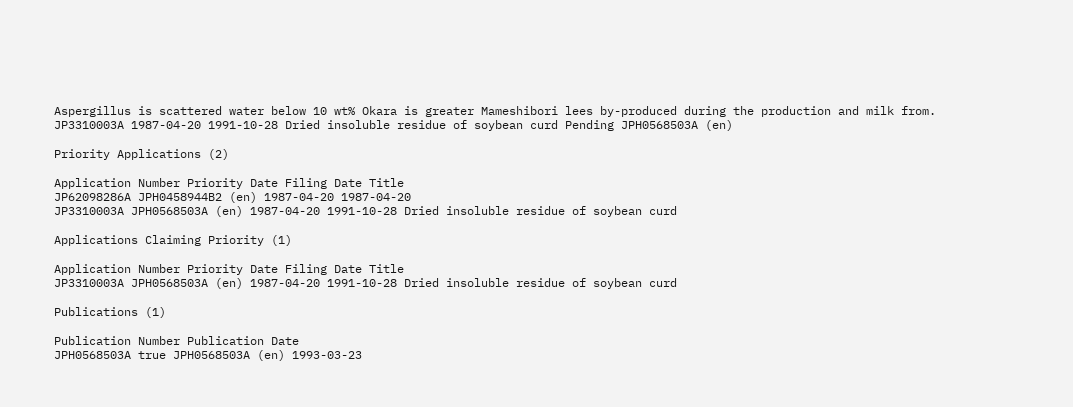Aspergillus is scattered water below 10 wt% Okara is greater Mameshibori lees by-produced during the production and milk from.
JP3310003A 1987-04-20 1991-10-28 Dried insoluble residue of soybean curd Pending JPH0568503A (en)

Priority Applications (2)

Application Number Priority Date Filing Date Title
JP62098286A JPH0458944B2 (en) 1987-04-20 1987-04-20
JP3310003A JPH0568503A (en) 1987-04-20 1991-10-28 Dried insoluble residue of soybean curd

Applications Claiming Priority (1)

Application Number Priority Date Filing Date Title
JP3310003A JPH0568503A (en) 1987-04-20 1991-10-28 Dried insoluble residue of soybean curd

Publications (1)

Publication Number Publication Date
JPH0568503A true JPH0568503A (en) 1993-03-23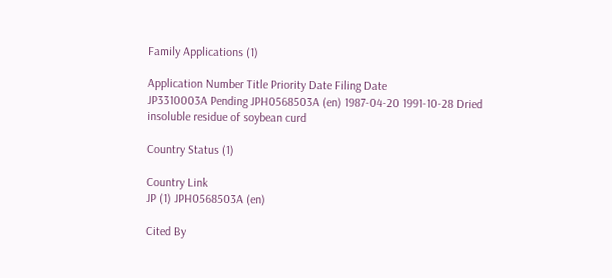Family Applications (1)

Application Number Title Priority Date Filing Date
JP3310003A Pending JPH0568503A (en) 1987-04-20 1991-10-28 Dried insoluble residue of soybean curd

Country Status (1)

Country Link
JP (1) JPH0568503A (en)

Cited By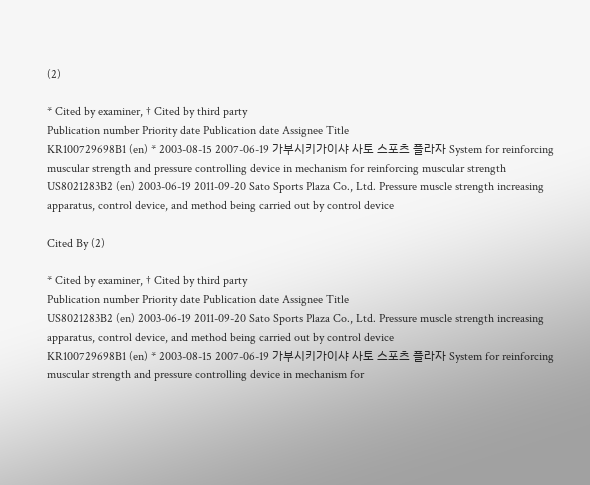(2)

* Cited by examiner, † Cited by third party
Publication number Priority date Publication date Assignee Title
KR100729698B1 (en) * 2003-08-15 2007-06-19 가부시키가이샤 사토 스포츠 플라자 System for reinforcing muscular strength and pressure controlling device in mechanism for reinforcing muscular strength
US8021283B2 (en) 2003-06-19 2011-09-20 Sato Sports Plaza Co., Ltd. Pressure muscle strength increasing apparatus, control device, and method being carried out by control device

Cited By (2)

* Cited by examiner, † Cited by third party
Publication number Priority date Publication date Assignee Title
US8021283B2 (en) 2003-06-19 2011-09-20 Sato Sports Plaza Co., Ltd. Pressure muscle strength increasing apparatus, control device, and method being carried out by control device
KR100729698B1 (en) * 2003-08-15 2007-06-19 가부시키가이샤 사토 스포츠 플라자 System for reinforcing muscular strength and pressure controlling device in mechanism for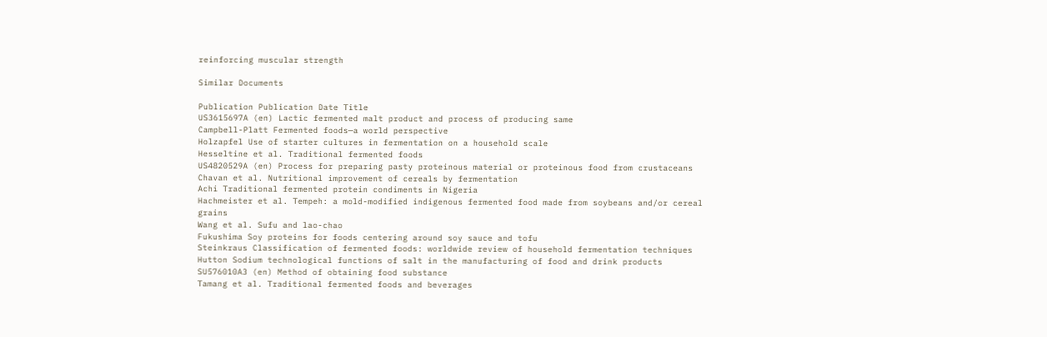reinforcing muscular strength

Similar Documents

Publication Publication Date Title
US3615697A (en) Lactic fermented malt product and process of producing same
Campbell-Platt Fermented foods—a world perspective
Holzapfel Use of starter cultures in fermentation on a household scale
Hesseltine et al. Traditional fermented foods
US4820529A (en) Process for preparing pasty proteinous material or proteinous food from crustaceans
Chavan et al. Nutritional improvement of cereals by fermentation
Achi Traditional fermented protein condiments in Nigeria
Hachmeister et al. Tempeh: a mold-modified indigenous fermented food made from soybeans and/or cereal grains
Wang et al. Sufu and lao-chao
Fukushima Soy proteins for foods centering around soy sauce and tofu
Steinkraus Classification of fermented foods: worldwide review of household fermentation techniques
Hutton Sodium technological functions of salt in the manufacturing of food and drink products
SU576010A3 (en) Method of obtaining food substance
Tamang et al. Traditional fermented foods and beverages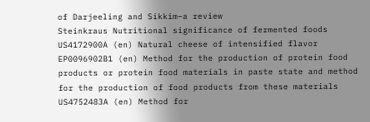of Darjeeling and Sikkim–a review
Steinkraus Nutritional significance of fermented foods
US4172900A (en) Natural cheese of intensified flavor
EP0096902B1 (en) Method for the production of protein food products or protein food materials in paste state and method for the production of food products from these materials
US4752483A (en) Method for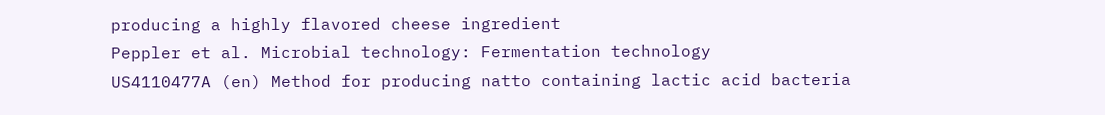producing a highly flavored cheese ingredient
Peppler et al. Microbial technology: Fermentation technology
US4110477A (en) Method for producing natto containing lactic acid bacteria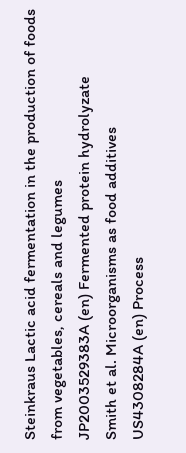Steinkraus Lactic acid fermentation in the production of foods from vegetables, cereals and legumes
JP2003529383A (en) Fermented protein hydrolyzate
Smith et al. Microorganisms as food additives
US4308284A (en) Process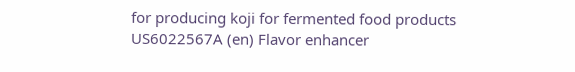for producing koji for fermented food products
US6022567A (en) Flavor enhancer